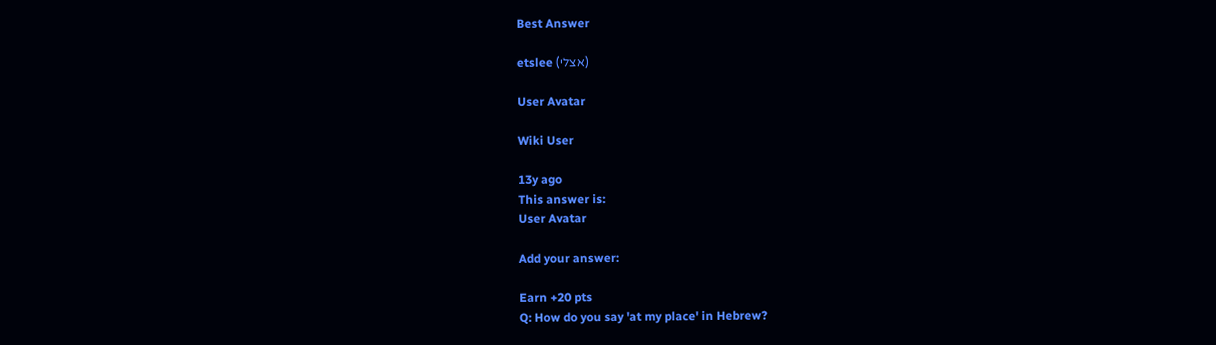Best Answer

etslee (אצלי)

User Avatar

Wiki User

13y ago
This answer is:
User Avatar

Add your answer:

Earn +20 pts
Q: How do you say 'at my place' in Hebrew?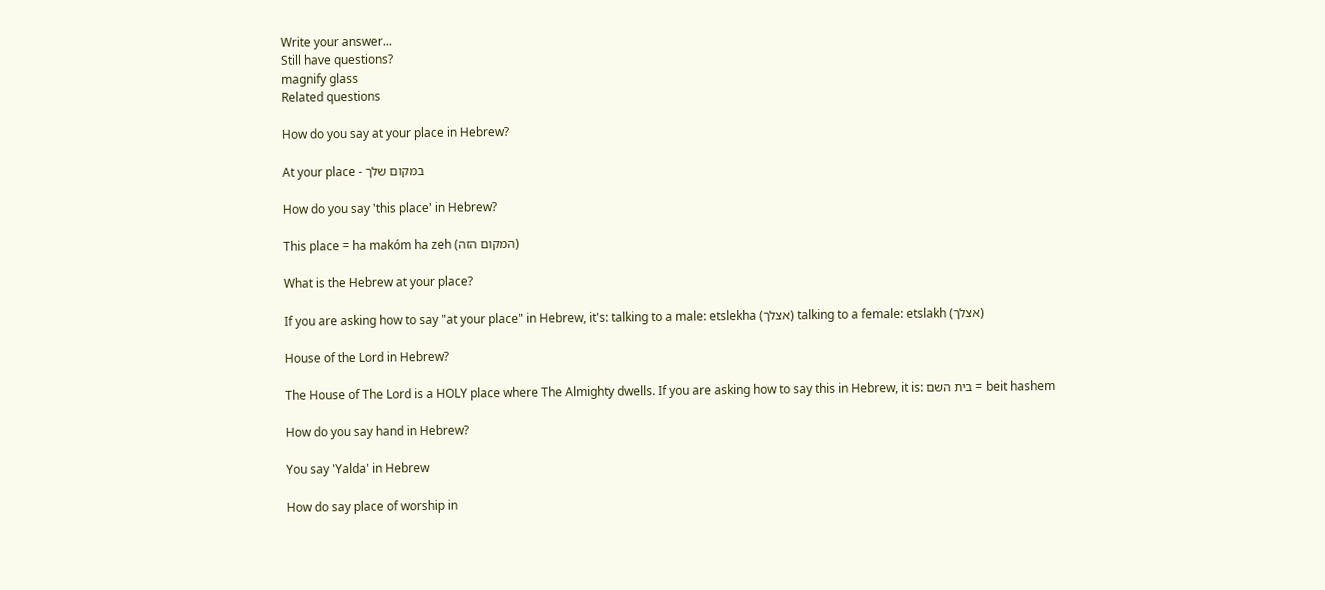Write your answer...
Still have questions?
magnify glass
Related questions

How do you say at your place in Hebrew?

At your place - במקום שלך

How do you say 'this place' in Hebrew?

This place = ha makóm ha zeh (המקום הזה)

What is the Hebrew at your place?

If you are asking how to say "at your place" in Hebrew, it's: talking to a male: etslekha (אצלך) talking to a female: etslakh (אצלך)

House of the Lord in Hebrew?

The House of The Lord is a HOLY place where The Almighty dwells. If you are asking how to say this in Hebrew, it is: בית השם = beit hashem

How do you say hand in Hebrew?

You say 'Yalda' in Hebrew

How do say place of worship in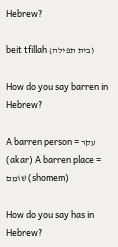Hebrew?

beit tfillah (בית תפילה)

How do you say barren in Hebrew?

A barren person = עקר (akar) A barren place = שׁוֹמֵם (shomem)

How do you say has in Hebrew?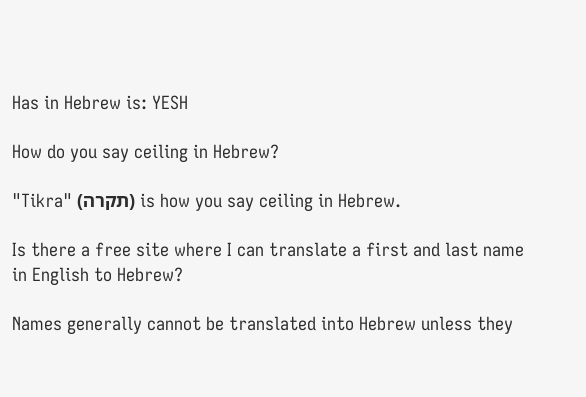Has in Hebrew is: YESH

How do you say ceiling in Hebrew?

"Tikra" (תקרה) is how you say ceiling in Hebrew.

Is there a free site where I can translate a first and last name in English to Hebrew?

Names generally cannot be translated into Hebrew unless they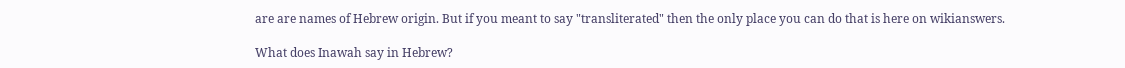are are names of Hebrew origin. But if you meant to say "transliterated" then the only place you can do that is here on wikianswers.

What does Inawah say in Hebrew?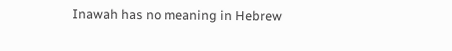Inawah has no meaning in Hebrew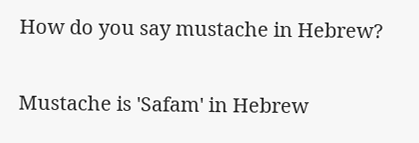How do you say mustache in Hebrew?

Mustache is 'Safam' in Hebrew